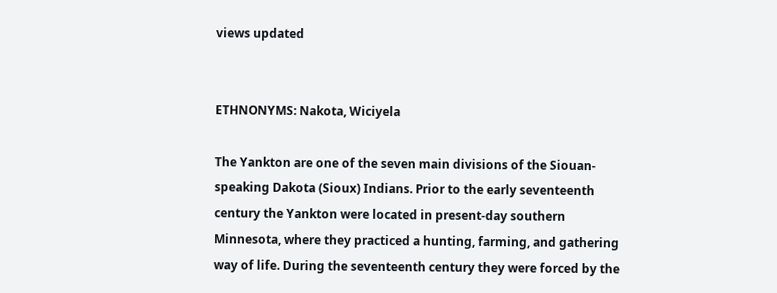views updated


ETHNONYMS: Nakota, Wiciyela

The Yankton are one of the seven main divisions of the Siouan-speaking Dakota (Sioux) Indians. Prior to the early seventeenth century the Yankton were located in present-day southern Minnesota, where they practiced a hunting, farming, and gathering way of life. During the seventeenth century they were forced by the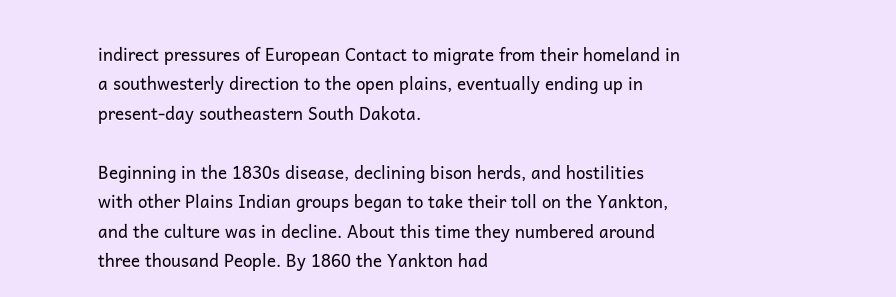indirect pressures of European Contact to migrate from their homeland in a southwesterly direction to the open plains, eventually ending up in present-day southeastern South Dakota.

Beginning in the 1830s disease, declining bison herds, and hostilities with other Plains Indian groups began to take their toll on the Yankton, and the culture was in decline. About this time they numbered around three thousand People. By 1860 the Yankton had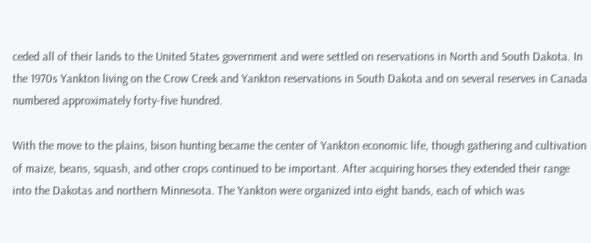ceded all of their lands to the United States government and were settled on reservations in North and South Dakota. In the 1970s Yankton living on the Crow Creek and Yankton reservations in South Dakota and on several reserves in Canada numbered approximately forty-five hundred.

With the move to the plains, bison hunting became the center of Yankton economic life, though gathering and cultivation of maize, beans, squash, and other crops continued to be important. After acquiring horses they extended their range into the Dakotas and northern Minnesota. The Yankton were organized into eight bands, each of which was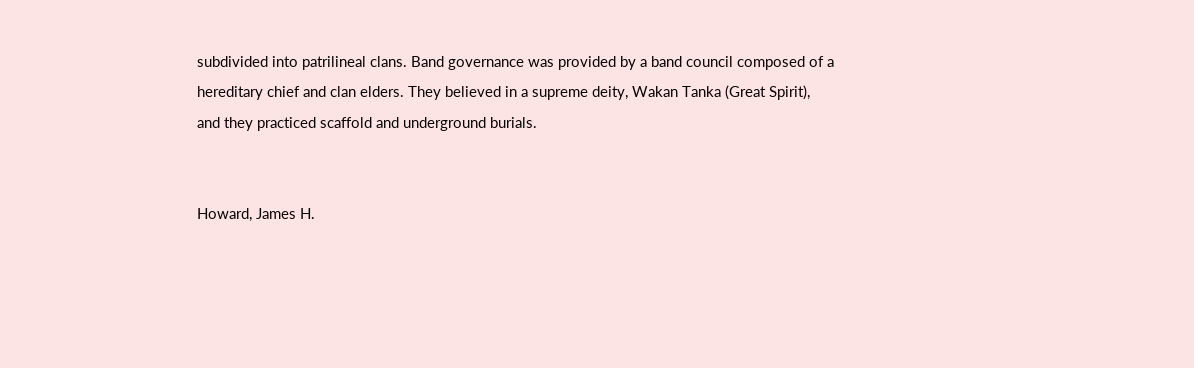subdivided into patrilineal clans. Band governance was provided by a band council composed of a hereditary chief and clan elders. They believed in a supreme deity, Wakan Tanka (Great Spirit), and they practiced scaffold and underground burials.


Howard, James H.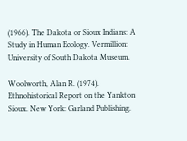(1966). The Dakota or Sioux Indians: A Study in Human Ecology. Vermillion: University of South Dakota Museum.

Woolworth, Alan R. (1974). Ethnohistorical Report on the Yankton Sioux. New York: Garland Publishing.